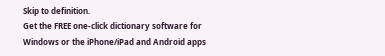Skip to definition.
Get the FREE one-click dictionary software for Windows or the iPhone/iPad and Android apps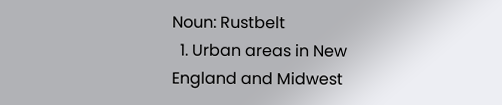Noun: Rustbelt
  1. Urban areas in New England and Midwest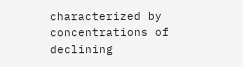characterized by concentrations of declining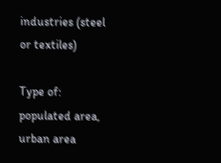industries (steel or textiles)

Type of: populated area, urban area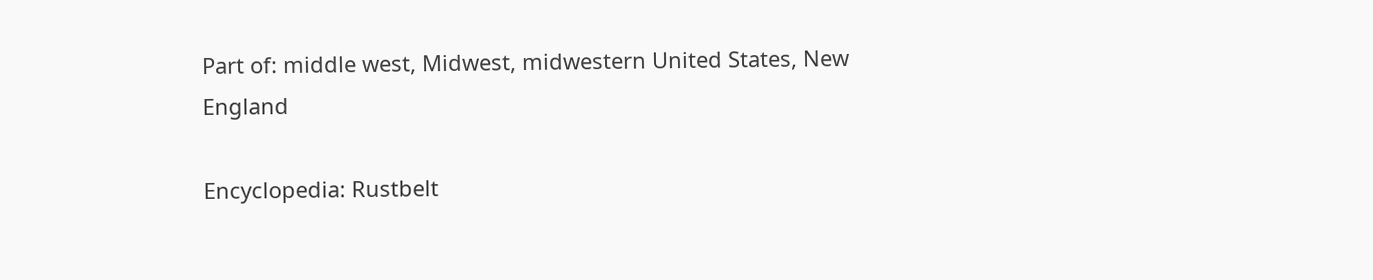Part of: middle west, Midwest, midwestern United States, New England

Encyclopedia: Rustbelt